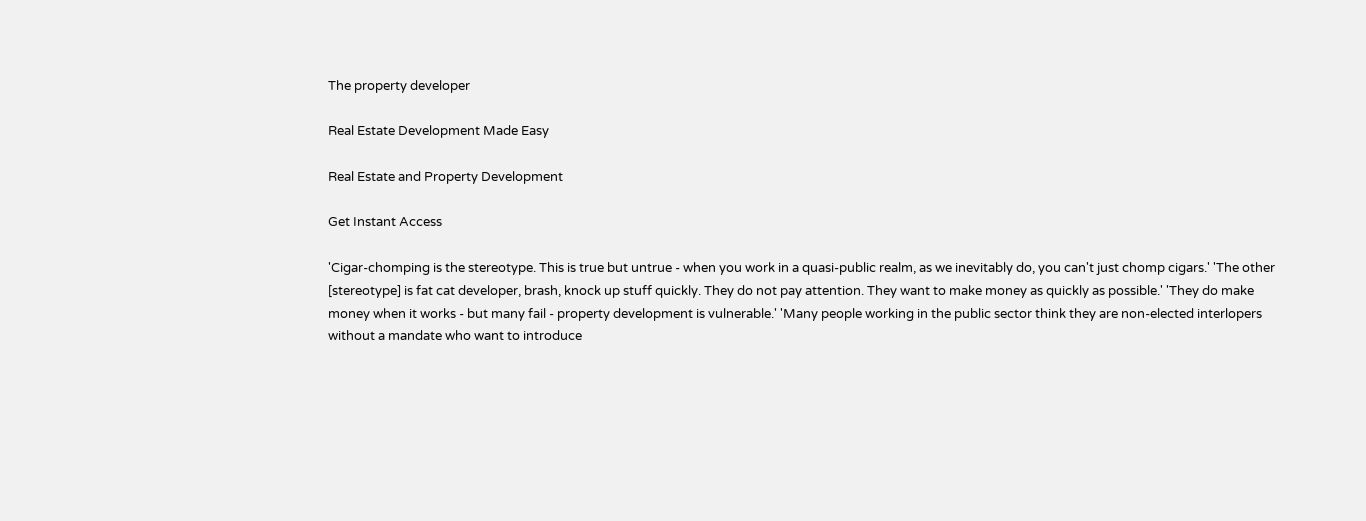The property developer

Real Estate Development Made Easy

Real Estate and Property Development

Get Instant Access

'Cigar-chomping is the stereotype. This is true but untrue - when you work in a quasi-public realm, as we inevitably do, you can't just chomp cigars.' 'The other [stereotype] is fat cat developer, brash, knock up stuff quickly. They do not pay attention. They want to make money as quickly as possible.' 'They do make money when it works - but many fail - property development is vulnerable.' 'Many people working in the public sector think they are non-elected interlopers without a mandate who want to introduce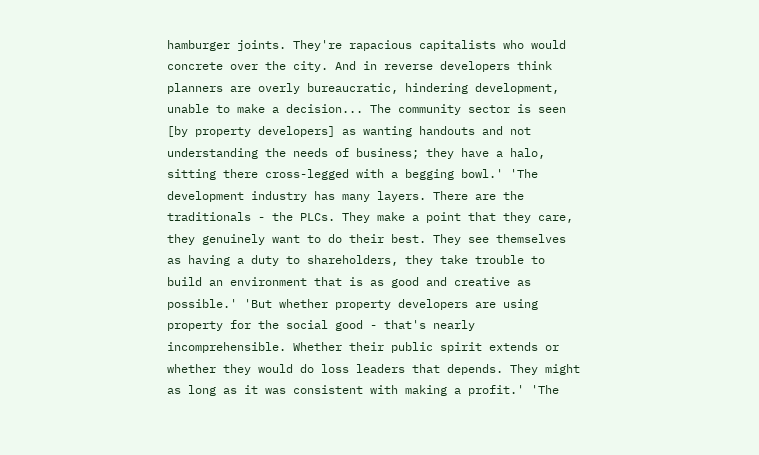hamburger joints. They're rapacious capitalists who would concrete over the city. And in reverse developers think planners are overly bureaucratic, hindering development, unable to make a decision... The community sector is seen [by property developers] as wanting handouts and not understanding the needs of business; they have a halo, sitting there cross-legged with a begging bowl.' 'The development industry has many layers. There are the traditionals - the PLCs. They make a point that they care, they genuinely want to do their best. They see themselves as having a duty to shareholders, they take trouble to build an environment that is as good and creative as possible.' 'But whether property developers are using property for the social good - that's nearly incomprehensible. Whether their public spirit extends or whether they would do loss leaders that depends. They might as long as it was consistent with making a profit.' 'The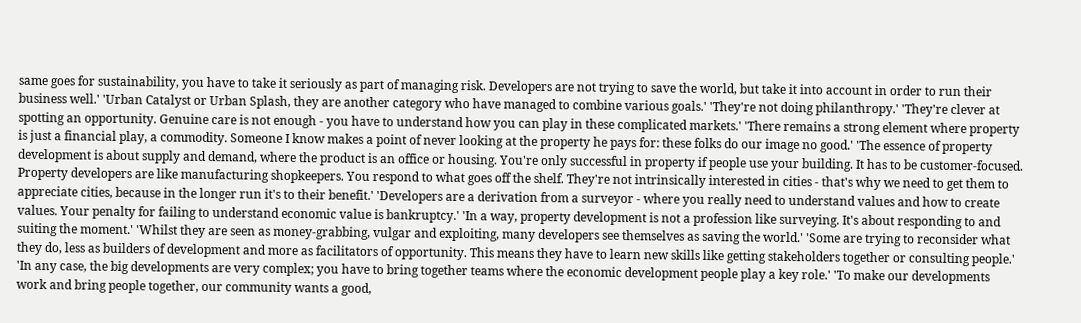same goes for sustainability, you have to take it seriously as part of managing risk. Developers are not trying to save the world, but take it into account in order to run their business well.' 'Urban Catalyst or Urban Splash, they are another category who have managed to combine various goals.' 'They're not doing philanthropy.' 'They're clever at spotting an opportunity. Genuine care is not enough - you have to understand how you can play in these complicated markets.' 'There remains a strong element where property is just a financial play, a commodity. Someone I know makes a point of never looking at the property he pays for: these folks do our image no good.' 'The essence of property development is about supply and demand, where the product is an office or housing. You're only successful in property if people use your building. It has to be customer-focused. Property developers are like manufacturing shopkeepers. You respond to what goes off the shelf. They're not intrinsically interested in cities - that's why we need to get them to appreciate cities, because in the longer run it's to their benefit.' 'Developers are a derivation from a surveyor - where you really need to understand values and how to create values. Your penalty for failing to understand economic value is bankruptcy.' 'In a way, property development is not a profession like surveying. It's about responding to and suiting the moment.' 'Whilst they are seen as money-grabbing, vulgar and exploiting, many developers see themselves as saving the world.' 'Some are trying to reconsider what they do, less as builders of development and more as facilitators of opportunity. This means they have to learn new skills like getting stakeholders together or consulting people.' 'In any case, the big developments are very complex; you have to bring together teams where the economic development people play a key role.' 'To make our developments work and bring people together, our community wants a good,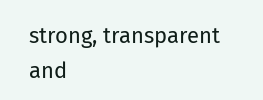strong, transparent and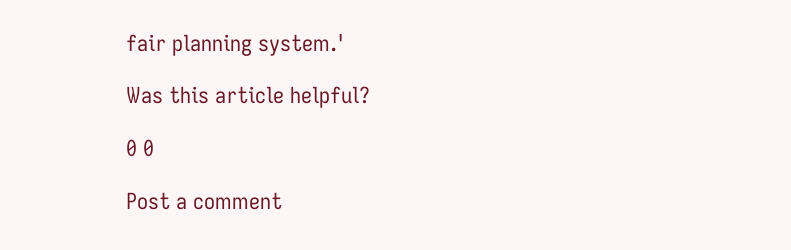fair planning system.'

Was this article helpful?

0 0

Post a comment